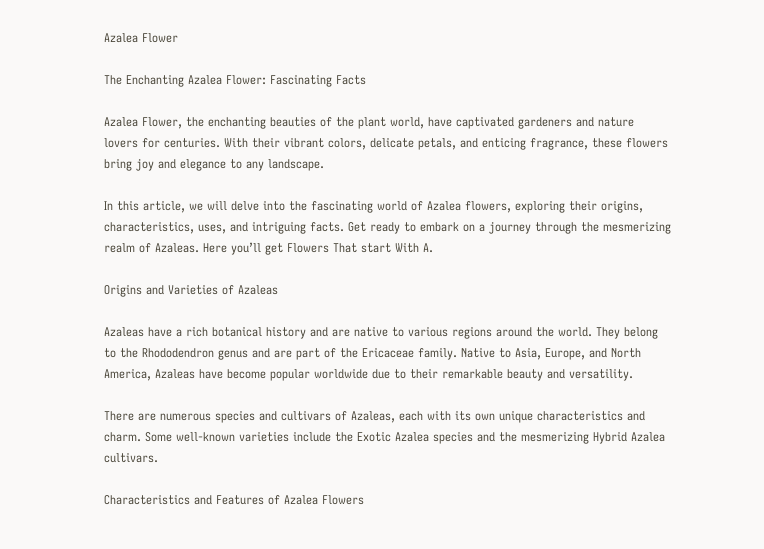Azalea Flower

The Enchanting Azalea Flower: Fascinating Facts

Azalea Flower, the enchanting beauties of the plant world, have captivated gardeners and nature lovers for centuries. With their vibrant colors, delicate petals, and enticing fragrance, these flowers bring joy and elegance to any landscape.

In this article, we will delve into the fascinating world of Azalea flowers, exploring their origins, characteristics, uses, and intriguing facts. Get ready to embark on a journey through the mesmerizing realm of Azaleas. Here you’ll get Flowers That start With A.

Origins and Varieties of Azaleas

Azaleas have a rich botanical history and are native to various regions around the world. They belong to the Rhododendron genus and are part of the Ericaceae family. Native to Asia, Europe, and North America, Azaleas have become popular worldwide due to their remarkable beauty and versatility.

There are numerous species and cultivars of Azaleas, each with its own unique characteristics and charm. Some well-known varieties include the Exotic Azalea species and the mesmerizing Hybrid Azalea cultivars.

Characteristics and Features of Azalea Flowers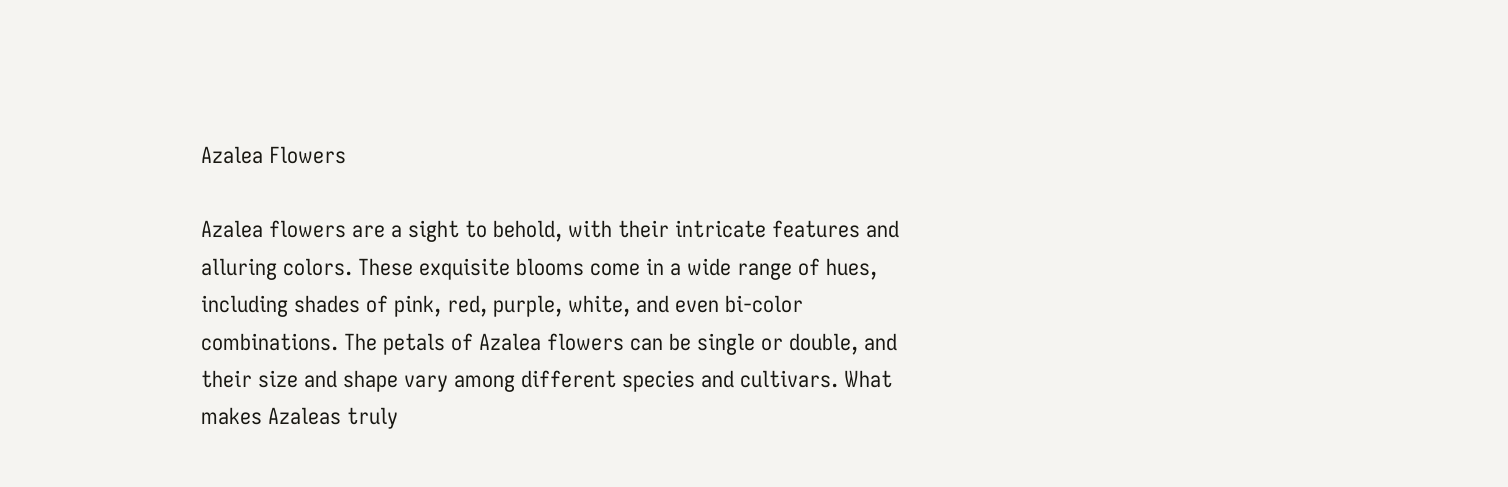Azalea Flowers

Azalea flowers are a sight to behold, with their intricate features and alluring colors. These exquisite blooms come in a wide range of hues, including shades of pink, red, purple, white, and even bi-color combinations. The petals of Azalea flowers can be single or double, and their size and shape vary among different species and cultivars. What makes Azaleas truly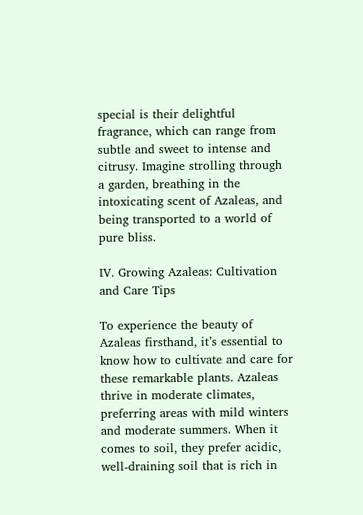special is their delightful fragrance, which can range from subtle and sweet to intense and citrusy. Imagine strolling through a garden, breathing in the intoxicating scent of Azaleas, and being transported to a world of pure bliss.

IV. Growing Azaleas: Cultivation and Care Tips

To experience the beauty of Azaleas firsthand, it’s essential to know how to cultivate and care for these remarkable plants. Azaleas thrive in moderate climates, preferring areas with mild winters and moderate summers. When it comes to soil, they prefer acidic, well-draining soil that is rich in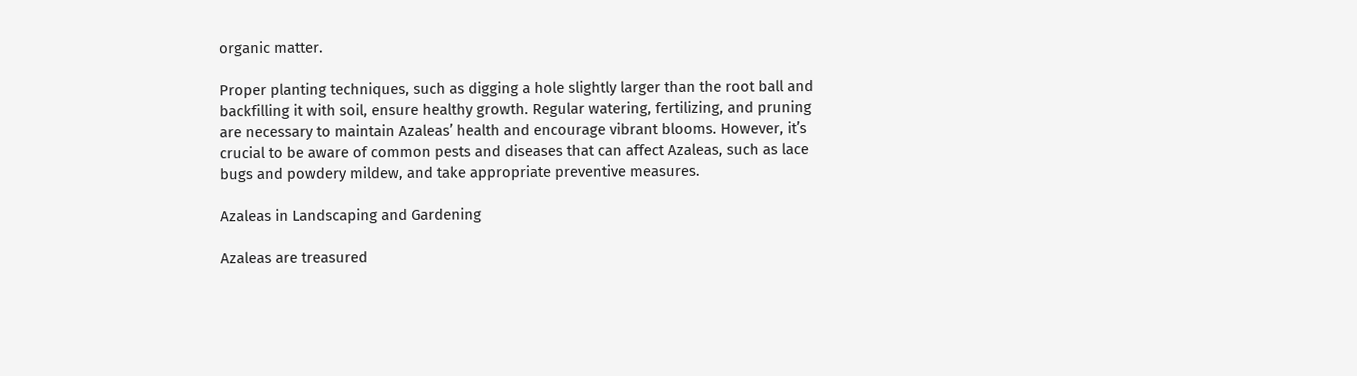organic matter.

Proper planting techniques, such as digging a hole slightly larger than the root ball and backfilling it with soil, ensure healthy growth. Regular watering, fertilizing, and pruning are necessary to maintain Azaleas’ health and encourage vibrant blooms. However, it’s crucial to be aware of common pests and diseases that can affect Azaleas, such as lace bugs and powdery mildew, and take appropriate preventive measures.

Azaleas in Landscaping and Gardening

Azaleas are treasured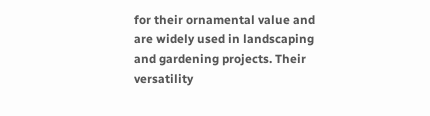for their ornamental value and are widely used in landscaping and gardening projects. Their versatility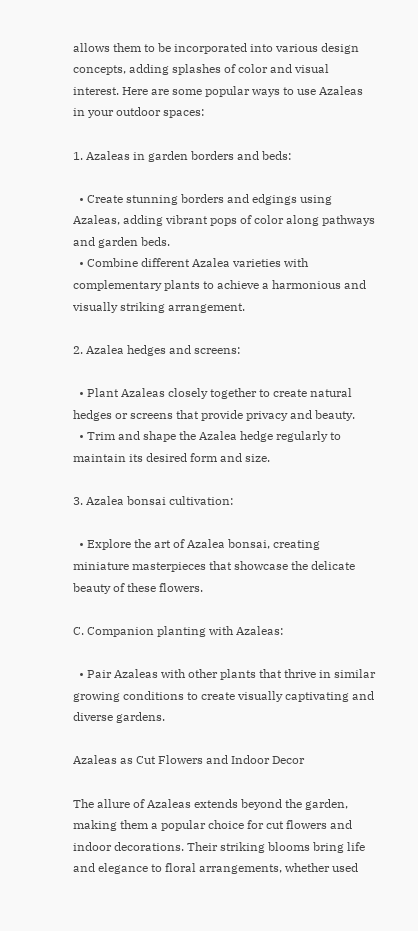allows them to be incorporated into various design concepts, adding splashes of color and visual interest. Here are some popular ways to use Azaleas in your outdoor spaces:

1. Azaleas in garden borders and beds:

  • Create stunning borders and edgings using Azaleas, adding vibrant pops of color along pathways and garden beds.
  • Combine different Azalea varieties with complementary plants to achieve a harmonious and visually striking arrangement.

2. Azalea hedges and screens:

  • Plant Azaleas closely together to create natural hedges or screens that provide privacy and beauty.
  • Trim and shape the Azalea hedge regularly to maintain its desired form and size.

3. Azalea bonsai cultivation:

  • Explore the art of Azalea bonsai, creating miniature masterpieces that showcase the delicate beauty of these flowers.

C. Companion planting with Azaleas:

  • Pair Azaleas with other plants that thrive in similar growing conditions to create visually captivating and diverse gardens.

Azaleas as Cut Flowers and Indoor Decor

The allure of Azaleas extends beyond the garden, making them a popular choice for cut flowers and indoor decorations. Their striking blooms bring life and elegance to floral arrangements, whether used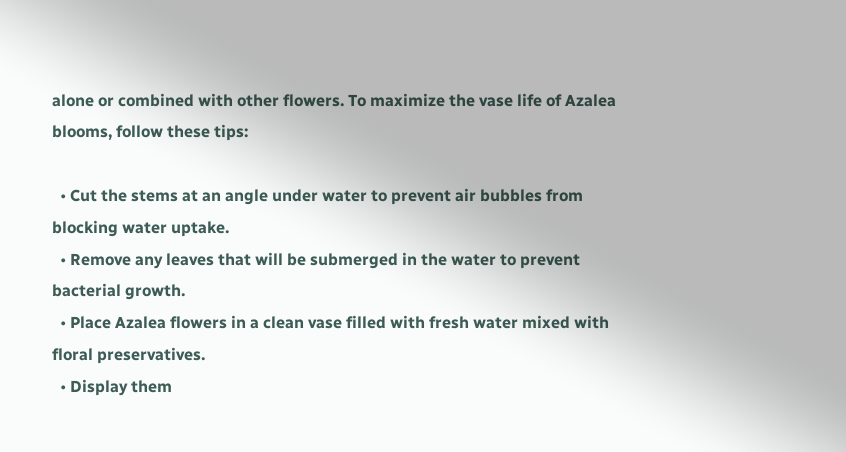alone or combined with other flowers. To maximize the vase life of Azalea blooms, follow these tips:

  • Cut the stems at an angle under water to prevent air bubbles from blocking water uptake.
  • Remove any leaves that will be submerged in the water to prevent bacterial growth.
  • Place Azalea flowers in a clean vase filled with fresh water mixed with floral preservatives.
  • Display them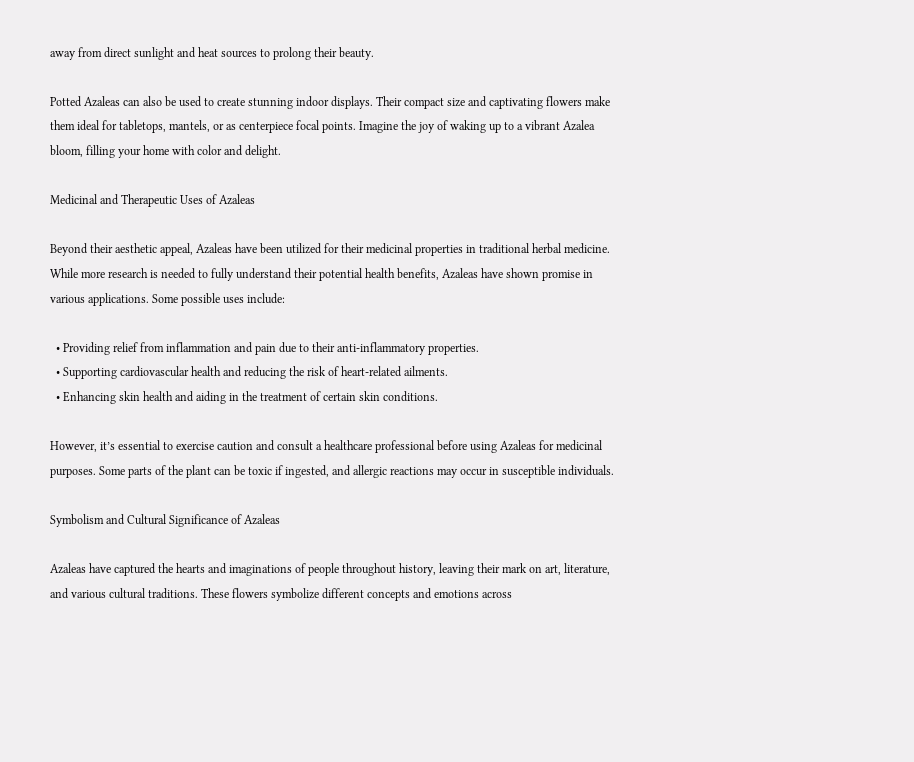away from direct sunlight and heat sources to prolong their beauty.

Potted Azaleas can also be used to create stunning indoor displays. Their compact size and captivating flowers make them ideal for tabletops, mantels, or as centerpiece focal points. Imagine the joy of waking up to a vibrant Azalea bloom, filling your home with color and delight.

Medicinal and Therapeutic Uses of Azaleas

Beyond their aesthetic appeal, Azaleas have been utilized for their medicinal properties in traditional herbal medicine. While more research is needed to fully understand their potential health benefits, Azaleas have shown promise in various applications. Some possible uses include:

  • Providing relief from inflammation and pain due to their anti-inflammatory properties.
  • Supporting cardiovascular health and reducing the risk of heart-related ailments.
  • Enhancing skin health and aiding in the treatment of certain skin conditions.

However, it’s essential to exercise caution and consult a healthcare professional before using Azaleas for medicinal purposes. Some parts of the plant can be toxic if ingested, and allergic reactions may occur in susceptible individuals.

Symbolism and Cultural Significance of Azaleas

Azaleas have captured the hearts and imaginations of people throughout history, leaving their mark on art, literature, and various cultural traditions. These flowers symbolize different concepts and emotions across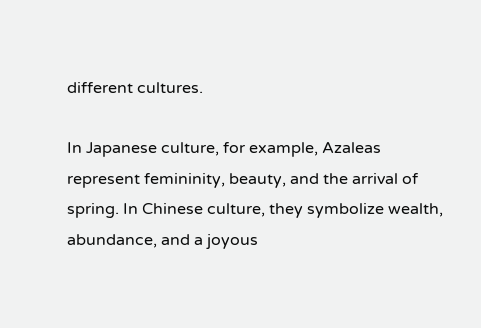different cultures.

In Japanese culture, for example, Azaleas represent femininity, beauty, and the arrival of spring. In Chinese culture, they symbolize wealth, abundance, and a joyous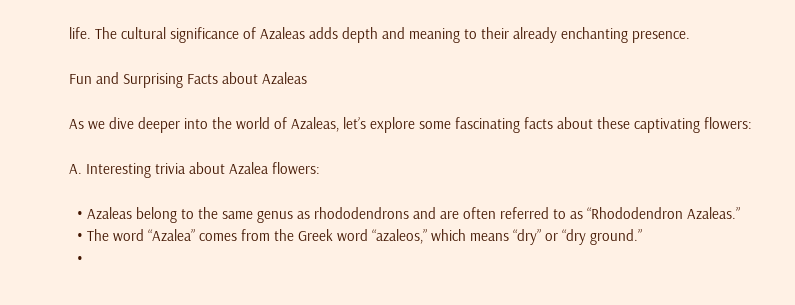life. The cultural significance of Azaleas adds depth and meaning to their already enchanting presence.

Fun and Surprising Facts about Azaleas

As we dive deeper into the world of Azaleas, let’s explore some fascinating facts about these captivating flowers:

A. Interesting trivia about Azalea flowers:

  • Azaleas belong to the same genus as rhododendrons and are often referred to as “Rhododendron Azaleas.”
  • The word “Azalea” comes from the Greek word “azaleos,” which means “dry” or “dry ground.”
  •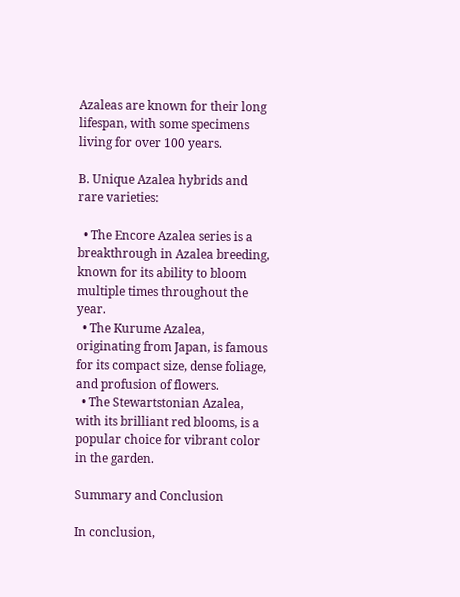Azaleas are known for their long lifespan, with some specimens living for over 100 years.

B. Unique Azalea hybrids and rare varieties:

  • The Encore Azalea series is a breakthrough in Azalea breeding, known for its ability to bloom multiple times throughout the year.
  • The Kurume Azalea, originating from Japan, is famous for its compact size, dense foliage, and profusion of flowers.
  • The Stewartstonian Azalea, with its brilliant red blooms, is a popular choice for vibrant color in the garden.

Summary and Conclusion

In conclusion,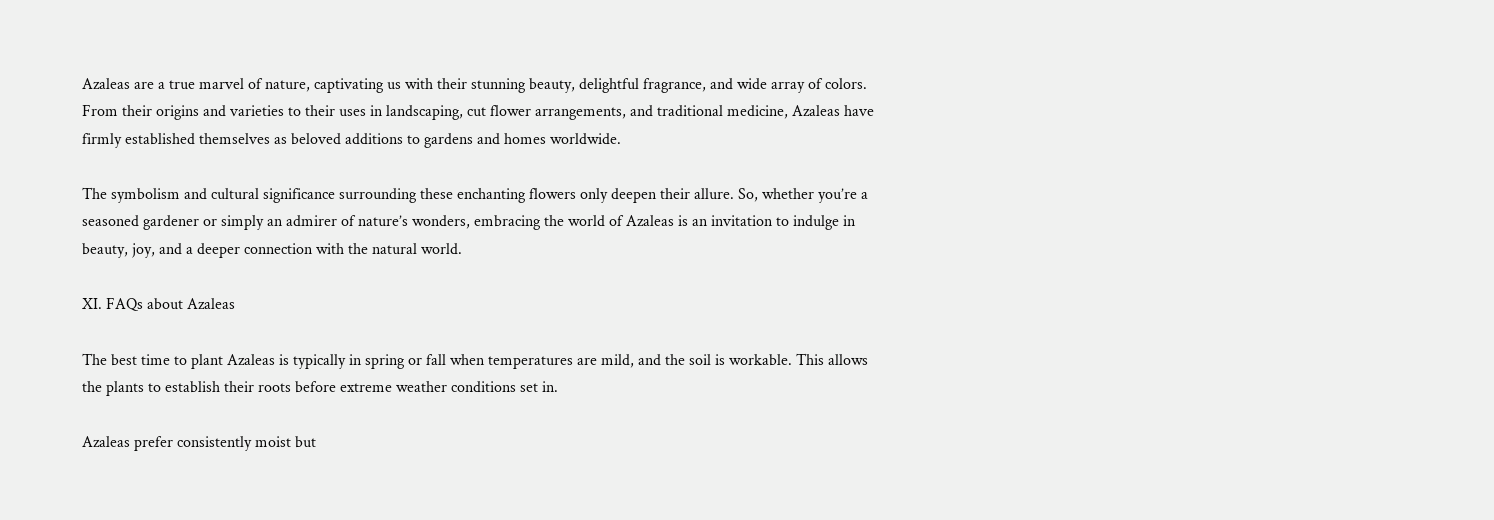Azaleas are a true marvel of nature, captivating us with their stunning beauty, delightful fragrance, and wide array of colors. From their origins and varieties to their uses in landscaping, cut flower arrangements, and traditional medicine, Azaleas have firmly established themselves as beloved additions to gardens and homes worldwide.

The symbolism and cultural significance surrounding these enchanting flowers only deepen their allure. So, whether you’re a seasoned gardener or simply an admirer of nature’s wonders, embracing the world of Azaleas is an invitation to indulge in beauty, joy, and a deeper connection with the natural world.

XI. FAQs about Azaleas

The best time to plant Azaleas is typically in spring or fall when temperatures are mild, and the soil is workable. This allows the plants to establish their roots before extreme weather conditions set in.

Azaleas prefer consistently moist but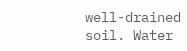well-drained soil. Water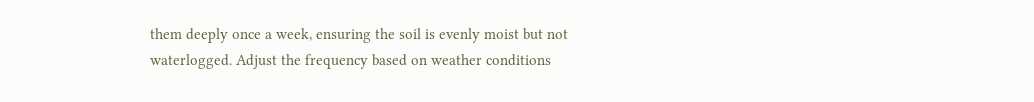them deeply once a week, ensuring the soil is evenly moist but not waterlogged. Adjust the frequency based on weather conditions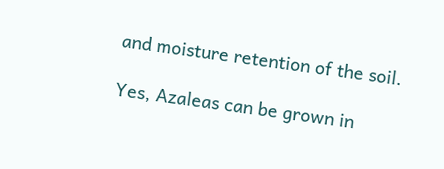and moisture retention of the soil.

Yes, Azaleas can be grown in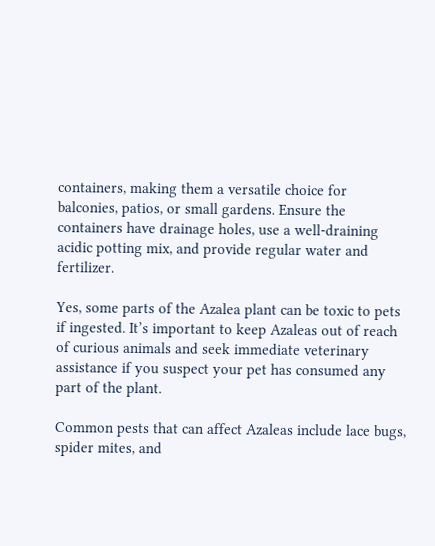containers, making them a versatile choice for balconies, patios, or small gardens. Ensure the containers have drainage holes, use a well-draining acidic potting mix, and provide regular water and fertilizer.

Yes, some parts of the Azalea plant can be toxic to pets if ingested. It’s important to keep Azaleas out of reach of curious animals and seek immediate veterinary assistance if you suspect your pet has consumed any part of the plant.

Common pests that can affect Azaleas include lace bugs, spider mites, and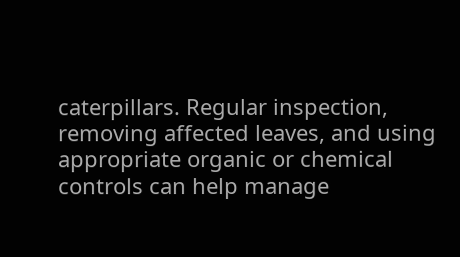caterpillars. Regular inspection, removing affected leaves, and using appropriate organic or chemical controls can help manage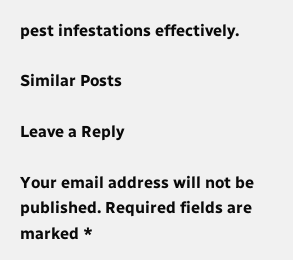pest infestations effectively.

Similar Posts

Leave a Reply

Your email address will not be published. Required fields are marked *